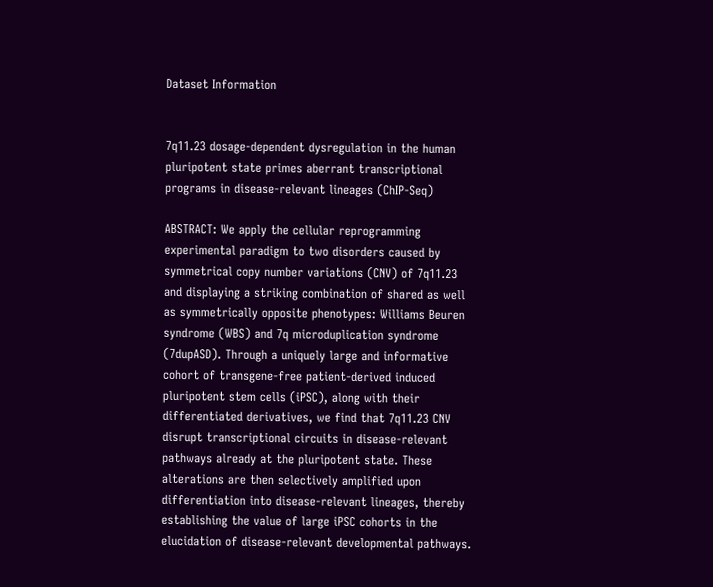Dataset Information


7q11.23 dosage-dependent dysregulation in the human pluripotent state primes aberrant transcriptional programs in disease-relevant lineages (ChIP-Seq)

ABSTRACT: We apply the cellular reprogramming experimental paradigm to two disorders caused by symmetrical copy number variations (CNV) of 7q11.23 and displaying a striking combination of shared as well as symmetrically opposite phenotypes: Williams Beuren syndrome (WBS) and 7q microduplication syndrome (7dupASD). Through a uniquely large and informative cohort of transgene-free patient-derived induced pluripotent stem cells (iPSC), along with their differentiated derivatives, we find that 7q11.23 CNV disrupt transcriptional circuits in disease-relevant pathways already at the pluripotent state. These alterations are then selectively amplified upon differentiation into disease-relevant lineages, thereby establishing the value of large iPSC cohorts in the elucidation of disease-relevant developmental pathways.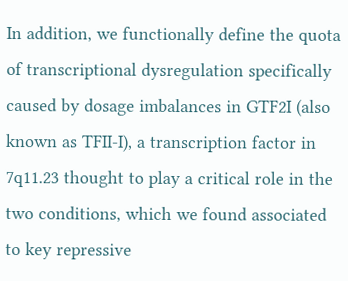In addition, we functionally define the quota of transcriptional dysregulation specifically caused by dosage imbalances in GTF2I (also known as TFII-I), a transcription factor in 7q11.23 thought to play a critical role in the two conditions, which we found associated to key repressive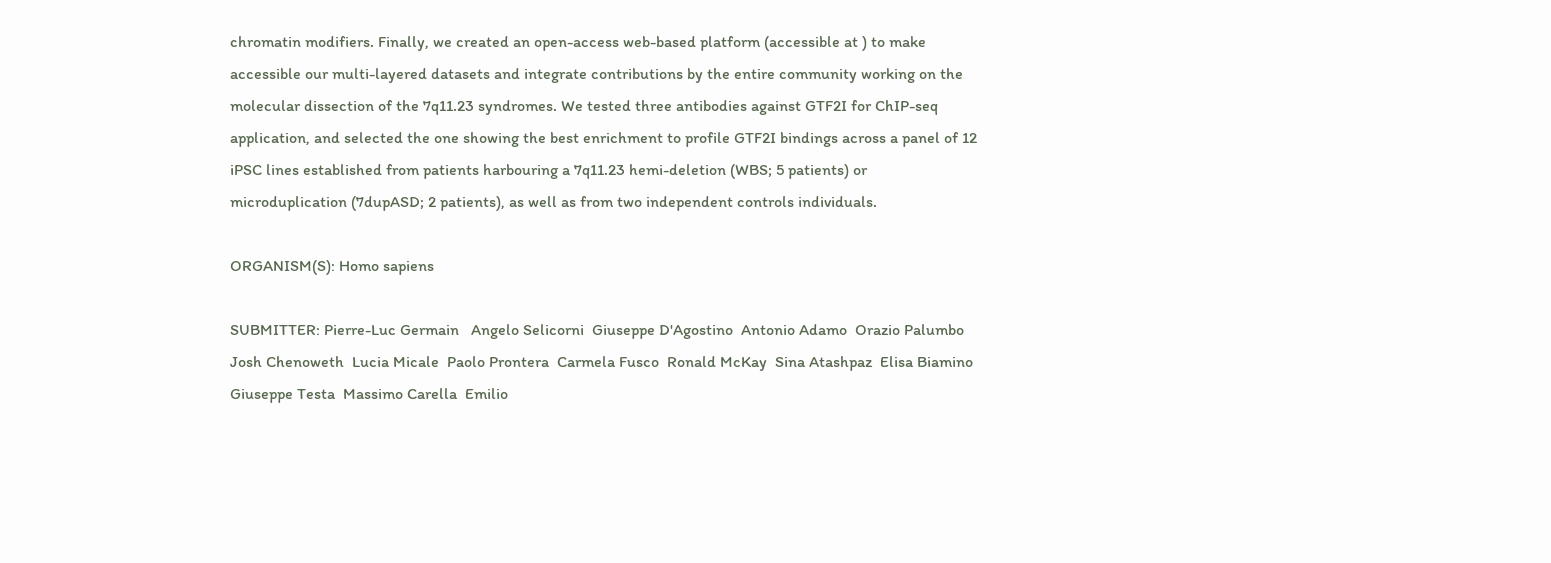chromatin modifiers. Finally, we created an open-access web-based platform (accessible at ) to make accessible our multi-layered datasets and integrate contributions by the entire community working on the molecular dissection of the 7q11.23 syndromes. We tested three antibodies against GTF2I for ChIP-seq application, and selected the one showing the best enrichment to profile GTF2I bindings across a panel of 12 iPSC lines established from patients harbouring a 7q11.23 hemi-deletion (WBS; 5 patients) or microduplication (7dupASD; 2 patients), as well as from two independent controls individuals.

ORGANISM(S): Homo sapiens

SUBMITTER: Pierre-Luc Germain   Angelo Selicorni  Giuseppe D'Agostino  Antonio Adamo  Orazio Palumbo  Josh Chenoweth  Lucia Micale  Paolo Prontera  Carmela Fusco  Ronald McKay  Sina Atashpaz  Elisa Biamino  Giuseppe Testa  Massimo Carella  Emilio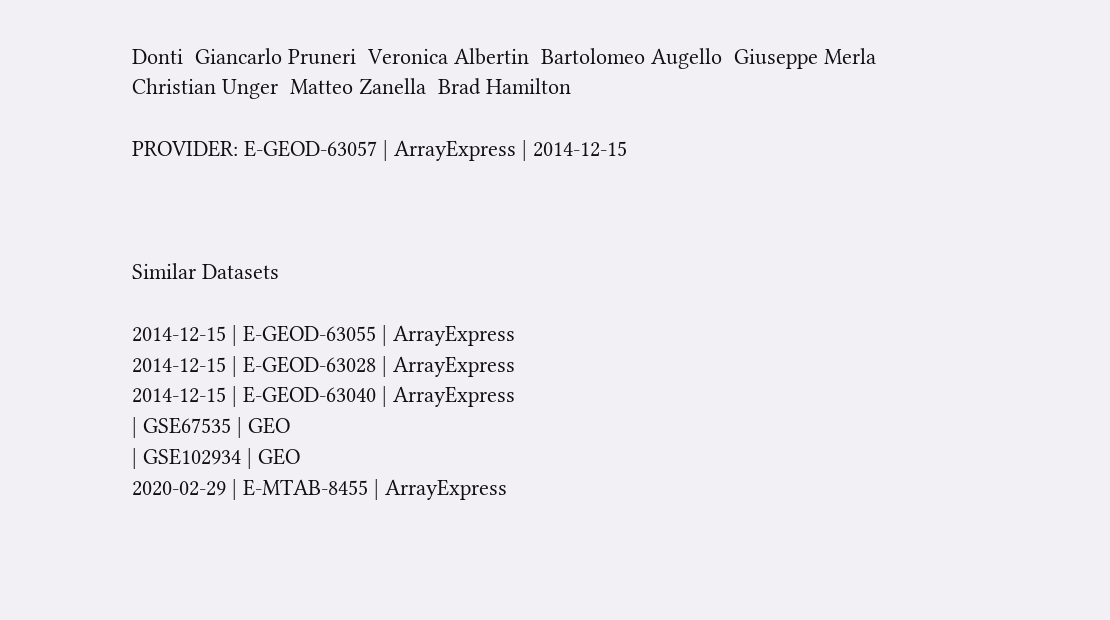Donti  Giancarlo Pruneri  Veronica Albertin  Bartolomeo Augello  Giuseppe Merla  Christian Unger  Matteo Zanella  Brad Hamilton

PROVIDER: E-GEOD-63057 | ArrayExpress | 2014-12-15



Similar Datasets

2014-12-15 | E-GEOD-63055 | ArrayExpress
2014-12-15 | E-GEOD-63028 | ArrayExpress
2014-12-15 | E-GEOD-63040 | ArrayExpress
| GSE67535 | GEO
| GSE102934 | GEO
2020-02-29 | E-MTAB-8455 | ArrayExpress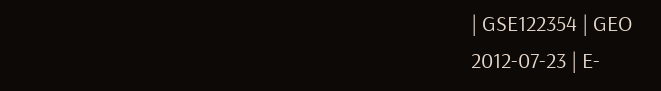| GSE122354 | GEO
2012-07-23 | E-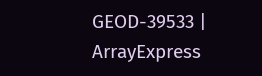GEOD-39533 | ArrayExpress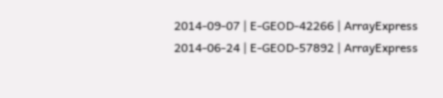2014-09-07 | E-GEOD-42266 | ArrayExpress
2014-06-24 | E-GEOD-57892 | ArrayExpress